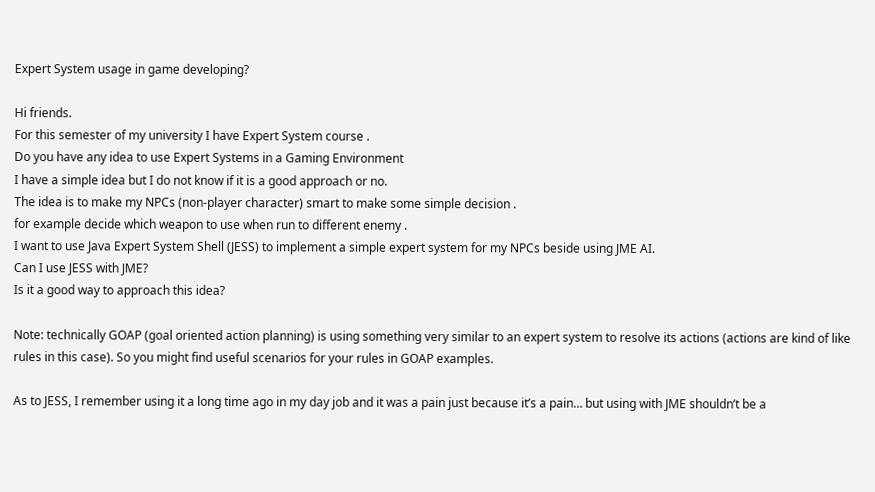Expert System usage in game developing?

Hi friends.
For this semester of my university I have Expert System course .
Do you have any idea to use Expert Systems in a Gaming Environment
I have a simple idea but I do not know if it is a good approach or no.
The idea is to make my NPCs (non-player character) smart to make some simple decision .
for example decide which weapon to use when run to different enemy .
I want to use Java Expert System Shell (JESS) to implement a simple expert system for my NPCs beside using JME AI.
Can I use JESS with JME?
Is it a good way to approach this idea?

Note: technically GOAP (goal oriented action planning) is using something very similar to an expert system to resolve its actions (actions are kind of like rules in this case). So you might find useful scenarios for your rules in GOAP examples.

As to JESS, I remember using it a long time ago in my day job and it was a pain just because it’s a pain… but using with JME shouldn’t be a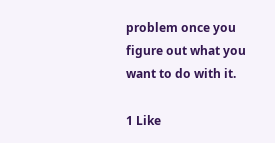problem once you figure out what you want to do with it.

1 Like